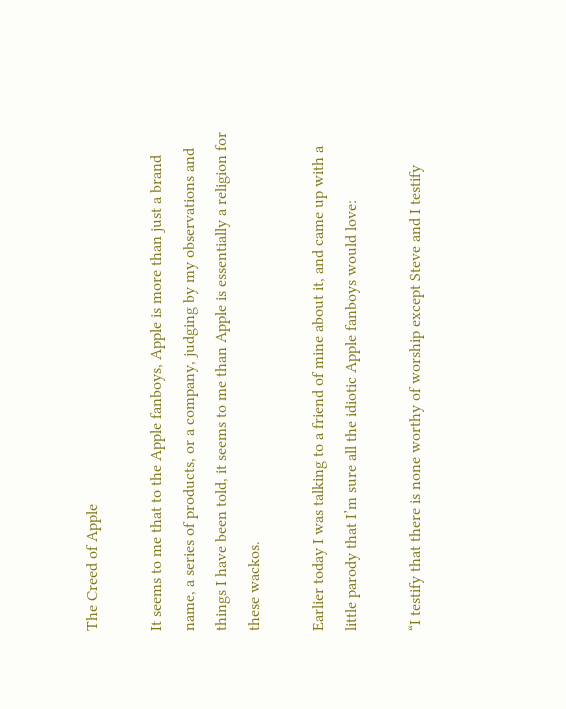The Creed of Apple

It seems to me that to the Apple fanboys, Apple is more than just a brand name, a series of products, or a company, judging by my observations and things I have been told, it seems to me than Apple is essentially a religion for these wackos.

Earlier today I was talking to a friend of mine about it, and came up with a little parody that I’m sure all the idiotic Apple fanboys would love:

“I testify that there is none worthy of worship except Steve and I testify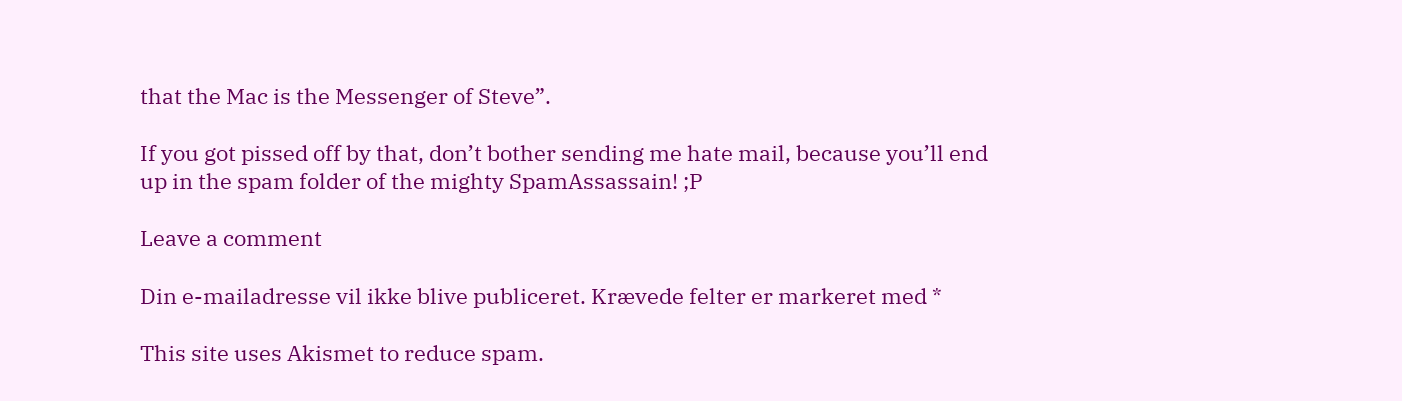that the Mac is the Messenger of Steve”.

If you got pissed off by that, don’t bother sending me hate mail, because you’ll end up in the spam folder of the mighty SpamAssassain! ;P

Leave a comment

Din e-mailadresse vil ikke blive publiceret. Krævede felter er markeret med *

This site uses Akismet to reduce spam.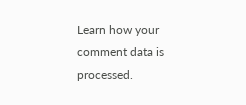Learn how your comment data is processed.